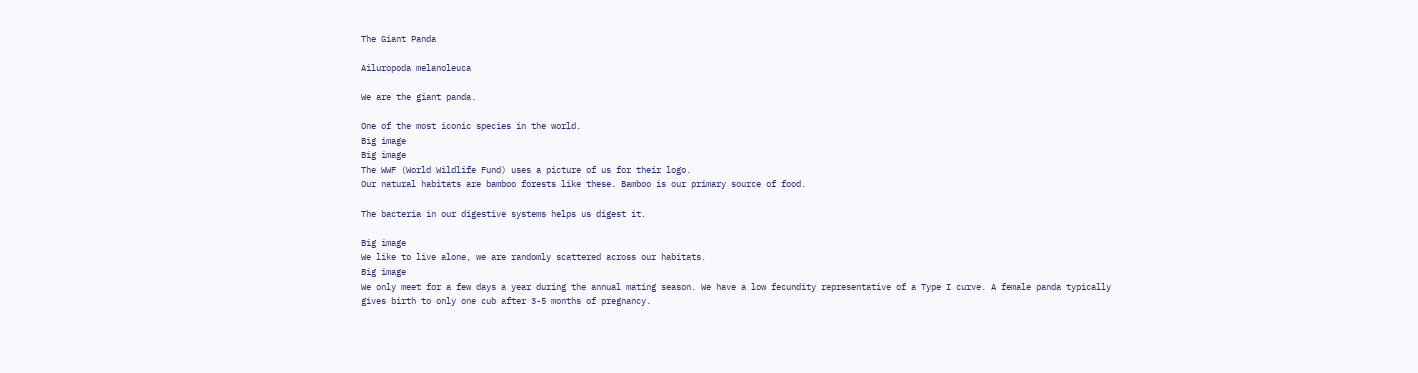The Giant Panda

Ailuropoda melanoleuca

We are the giant panda.

One of the most iconic species in the world.
Big image
Big image
The WWF (World Wildlife Fund) uses a picture of us for their logo.
Our natural habitats are bamboo forests like these. Bamboo is our primary source of food.

The bacteria in our digestive systems helps us digest it.

Big image
We like to live alone, we are randomly scattered across our habitats.
Big image
We only meet for a few days a year during the annual mating season. We have a low fecundity representative of a Type I curve. A female panda typically gives birth to only one cub after 3-5 months of pregnancy.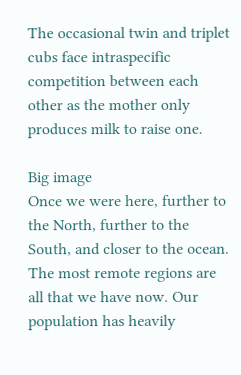The occasional twin and triplet cubs face intraspecific competition between each other as the mother only produces milk to raise one.

Big image
Once we were here, further to the North, further to the South, and closer to the ocean. The most remote regions are all that we have now. Our population has heavily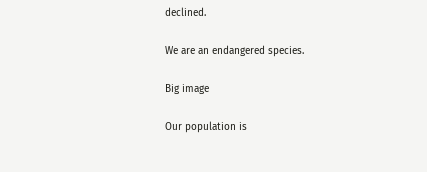declined.

We are an endangered species.

Big image

Our population is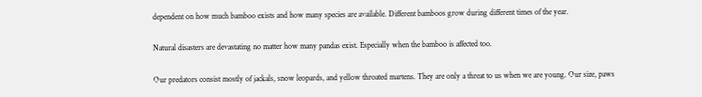dependent on how much bamboo exists and how many species are available. Different bamboos grow during different times of the year.

Natural disasters are devastating no matter how many pandas exist. Especially when the bamboo is affected too.

Our predators consist mostly of jackals, snow leopards, and yellow throated martens. They are only a threat to us when we are young. Our size, paws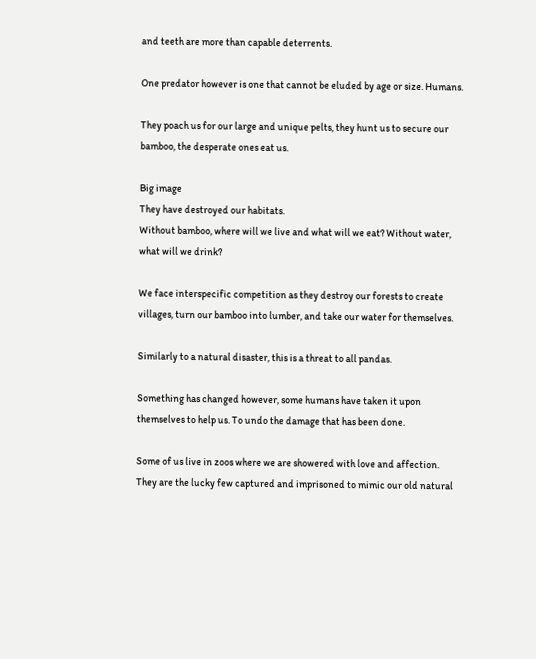and teeth are more than capable deterrents.

One predator however is one that cannot be eluded by age or size. Humans.

They poach us for our large and unique pelts, they hunt us to secure our bamboo, the desperate ones eat us.

Big image
They have destroyed our habitats.
Without bamboo, where will we live and what will we eat? Without water, what will we drink?

We face interspecific competition as they destroy our forests to create villages, turn our bamboo into lumber, and take our water for themselves.

Similarly to a natural disaster, this is a threat to all pandas.

Something has changed however, some humans have taken it upon themselves to help us. To undo the damage that has been done.

Some of us live in zoos where we are showered with love and affection. They are the lucky few captured and imprisoned to mimic our old natural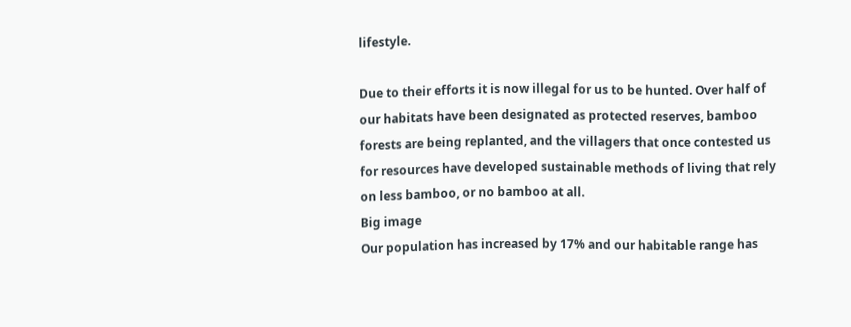lifestyle.

Due to their efforts it is now illegal for us to be hunted. Over half of our habitats have been designated as protected reserves, bamboo forests are being replanted, and the villagers that once contested us for resources have developed sustainable methods of living that rely on less bamboo, or no bamboo at all.
Big image
Our population has increased by 17% and our habitable range has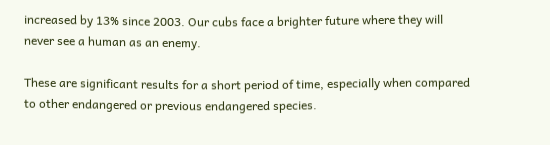increased by 13% since 2003. Our cubs face a brighter future where they will never see a human as an enemy.

These are significant results for a short period of time, especially when compared to other endangered or previous endangered species.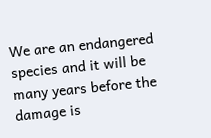We are an endangered species and it will be many years before the damage is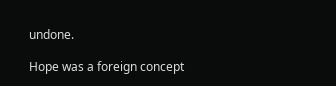undone.

Hope was a foreign concept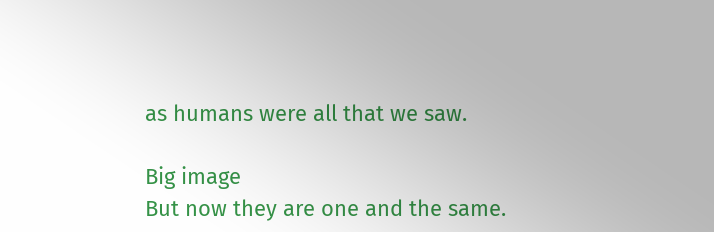as humans were all that we saw.

Big image
But now they are one and the same.